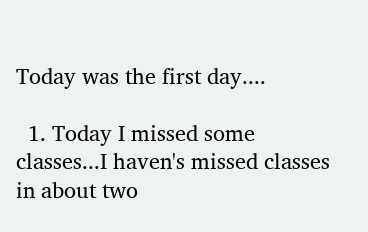Today was the first day....

  1. Today I missed some classes...I haven's missed classes in about two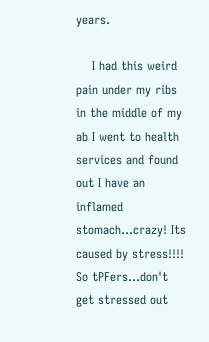years.

    I had this weird pain under my ribs in the middle of my ab I went to health services and found out I have an inflamed stomach...crazy! Its caused by stress!!!! So tPFers...don't get stressed out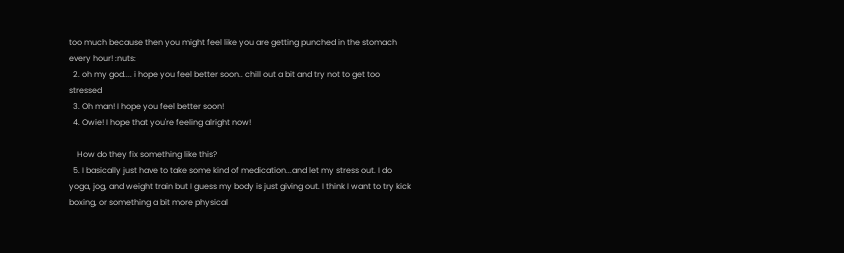too much because then you might feel like you are getting punched in the stomach every hour! :nuts:
  2. oh my god.... i hope you feel better soon.. chill out a bit and try not to get too stressed
  3. Oh man! I hope you feel better soon!
  4. Owie! I hope that you're feeling alright now!

    How do they fix something like this?
  5. I basically just have to take some kind of medication...and let my stress out. I do yoga, jog, and weight train but I guess my body is just giving out. I think I want to try kick boxing, or something a bit more physical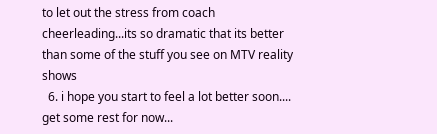to let out the stress from coach cheerleading...its so dramatic that its better than some of the stuff you see on MTV reality shows
  6. i hope you start to feel a lot better soon.... get some rest for now...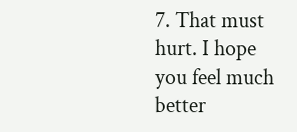7. That must hurt. I hope you feel much better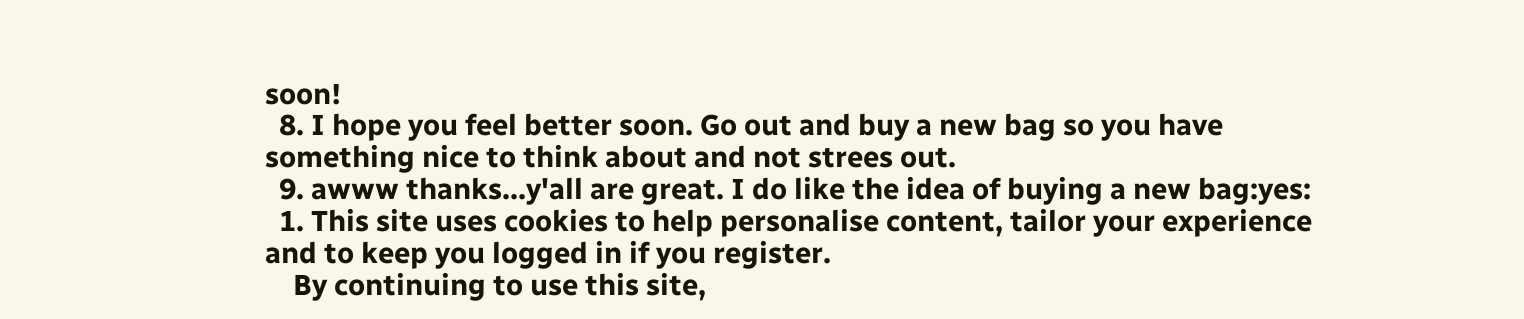soon!
  8. I hope you feel better soon. Go out and buy a new bag so you have something nice to think about and not strees out.
  9. awww thanks...y'all are great. I do like the idea of buying a new bag:yes:
  1. This site uses cookies to help personalise content, tailor your experience and to keep you logged in if you register.
    By continuing to use this site,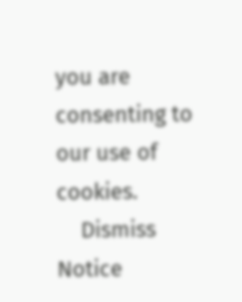you are consenting to our use of cookies.
    Dismiss Notice